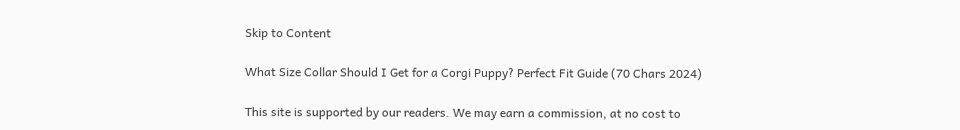Skip to Content

What Size Collar Should I Get for a Corgi Puppy? Perfect Fit Guide (70 Chars 2024)

This site is supported by our readers. We may earn a commission, at no cost to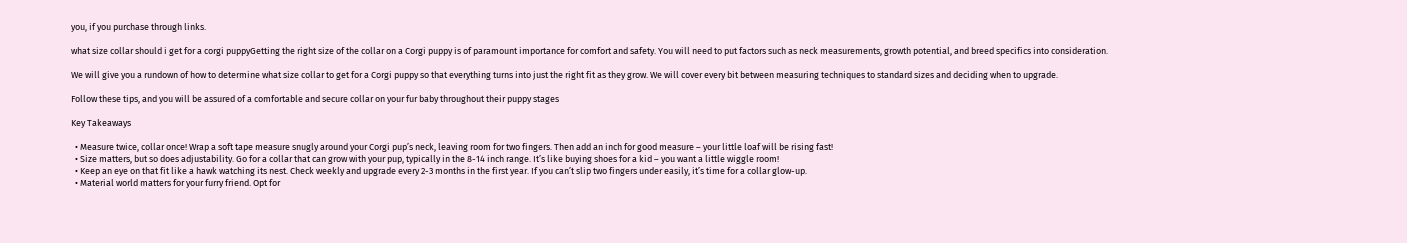you, if you purchase through links.

what size collar should i get for a corgi puppyGetting the right size of the collar on a Corgi puppy is of paramount importance for comfort and safety. You will need to put factors such as neck measurements, growth potential, and breed specifics into consideration.

We will give you a rundown of how to determine what size collar to get for a Corgi puppy so that everything turns into just the right fit as they grow. We will cover every bit between measuring techniques to standard sizes and deciding when to upgrade.

Follow these tips, and you will be assured of a comfortable and secure collar on your fur baby throughout their puppy stages

Key Takeaways

  • Measure twice, collar once! Wrap a soft tape measure snugly around your Corgi pup’s neck, leaving room for two fingers. Then add an inch for good measure – your little loaf will be rising fast!
  • Size matters, but so does adjustability. Go for a collar that can grow with your pup, typically in the 8-14 inch range. It’s like buying shoes for a kid – you want a little wiggle room!
  • Keep an eye on that fit like a hawk watching its nest. Check weekly and upgrade every 2-3 months in the first year. If you can’t slip two fingers under easily, it’s time for a collar glow-up.
  • Material world matters for your furry friend. Opt for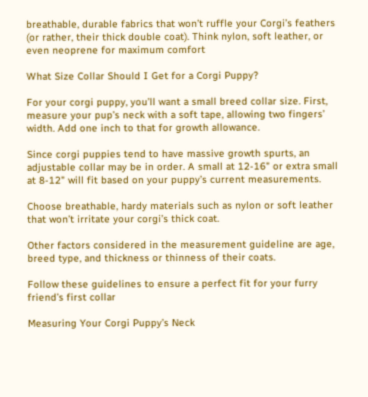breathable, durable fabrics that won’t ruffle your Corgi’s feathers (or rather, their thick double coat). Think nylon, soft leather, or even neoprene for maximum comfort

What Size Collar Should I Get for a Corgi Puppy?

For your corgi puppy, you’ll want a small breed collar size. First, measure your pup’s neck with a soft tape, allowing two fingers’ width. Add one inch to that for growth allowance.

Since corgi puppies tend to have massive growth spurts, an adjustable collar may be in order. A small at 12-16" or extra small at 8-12" will fit based on your puppy’s current measurements.

Choose breathable, hardy materials such as nylon or soft leather that won’t irritate your corgi’s thick coat.

Other factors considered in the measurement guideline are age, breed type, and thickness or thinness of their coats.

Follow these guidelines to ensure a perfect fit for your furry friend’s first collar

Measuring Your Corgi Puppy’s Neck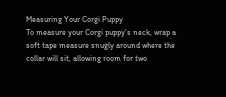Measuring Your Corgi Puppy
To measure your Corgi puppy’s neck, wrap a soft tape measure snugly around where the collar will sit, allowing room for two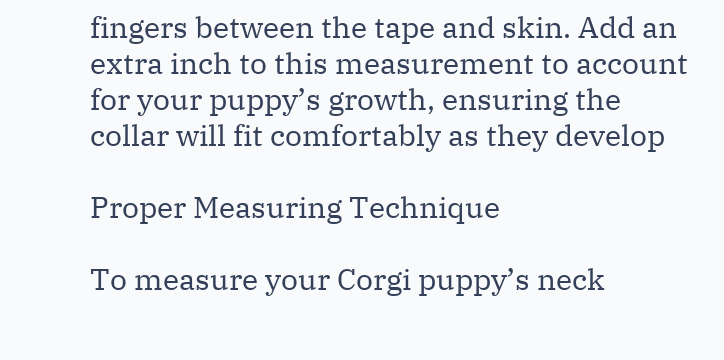fingers between the tape and skin. Add an extra inch to this measurement to account for your puppy’s growth, ensuring the collar will fit comfortably as they develop

Proper Measuring Technique

To measure your Corgi puppy’s neck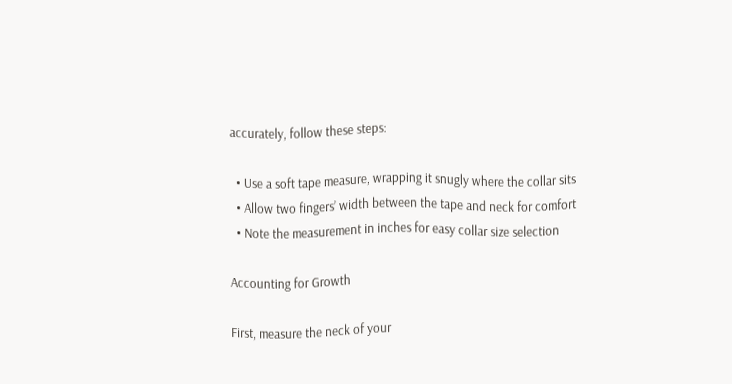accurately, follow these steps:

  • Use a soft tape measure, wrapping it snugly where the collar sits
  • Allow two fingers’ width between the tape and neck for comfort
  • Note the measurement in inches for easy collar size selection

Accounting for Growth

First, measure the neck of your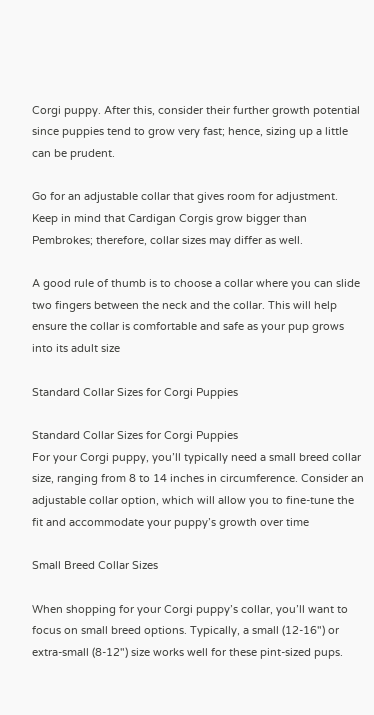Corgi puppy. After this, consider their further growth potential since puppies tend to grow very fast; hence, sizing up a little can be prudent.

Go for an adjustable collar that gives room for adjustment. Keep in mind that Cardigan Corgis grow bigger than Pembrokes; therefore, collar sizes may differ as well.

A good rule of thumb is to choose a collar where you can slide two fingers between the neck and the collar. This will help ensure the collar is comfortable and safe as your pup grows into its adult size

Standard Collar Sizes for Corgi Puppies

Standard Collar Sizes for Corgi Puppies
For your Corgi puppy, you’ll typically need a small breed collar size, ranging from 8 to 14 inches in circumference. Consider an adjustable collar option, which will allow you to fine-tune the fit and accommodate your puppy’s growth over time

Small Breed Collar Sizes

When shopping for your Corgi puppy’s collar, you’ll want to focus on small breed options. Typically, a small (12-16") or extra-small (8-12") size works well for these pint-sized pups.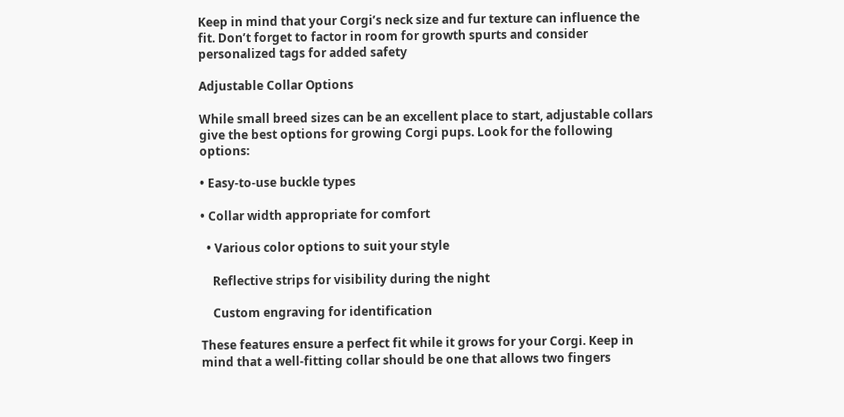Keep in mind that your Corgi’s neck size and fur texture can influence the fit. Don’t forget to factor in room for growth spurts and consider personalized tags for added safety

Adjustable Collar Options

While small breed sizes can be an excellent place to start, adjustable collars give the best options for growing Corgi pups. Look for the following options:

• Easy-to-use buckle types

• Collar width appropriate for comfort

  • Various color options to suit your style

    Reflective strips for visibility during the night

    Custom engraving for identification

These features ensure a perfect fit while it grows for your Corgi. Keep in mind that a well-fitting collar should be one that allows two fingers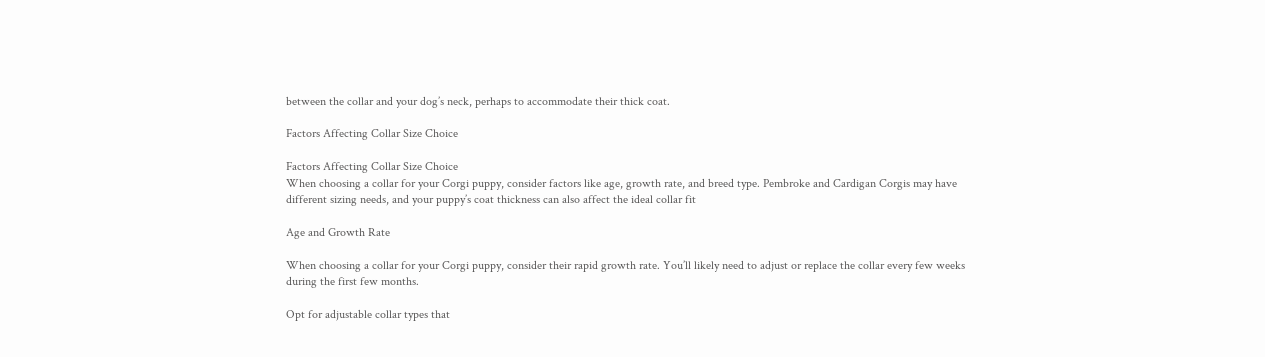between the collar and your dog’s neck, perhaps to accommodate their thick coat.

Factors Affecting Collar Size Choice

Factors Affecting Collar Size Choice
When choosing a collar for your Corgi puppy, consider factors like age, growth rate, and breed type. Pembroke and Cardigan Corgis may have different sizing needs, and your puppy’s coat thickness can also affect the ideal collar fit

Age and Growth Rate

When choosing a collar for your Corgi puppy, consider their rapid growth rate. You’ll likely need to adjust or replace the collar every few weeks during the first few months.

Opt for adjustable collar types that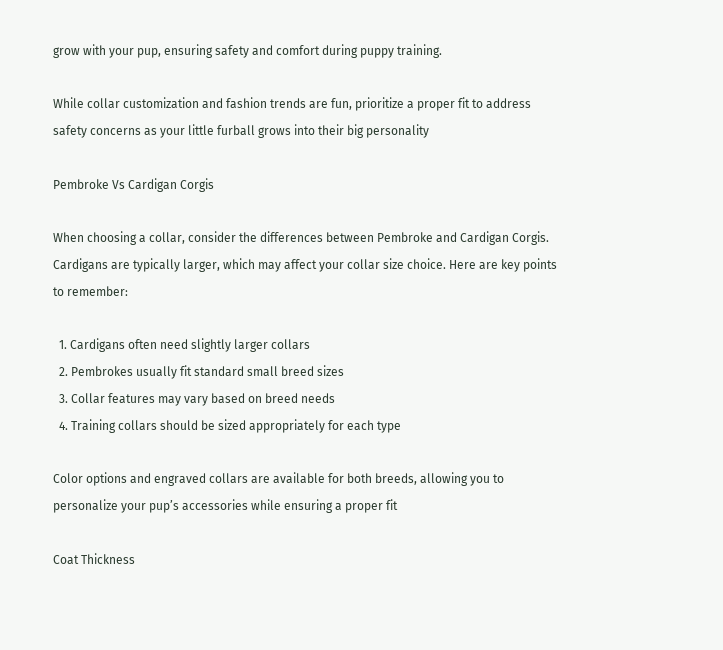grow with your pup, ensuring safety and comfort during puppy training.

While collar customization and fashion trends are fun, prioritize a proper fit to address safety concerns as your little furball grows into their big personality

Pembroke Vs Cardigan Corgis

When choosing a collar, consider the differences between Pembroke and Cardigan Corgis. Cardigans are typically larger, which may affect your collar size choice. Here are key points to remember:

  1. Cardigans often need slightly larger collars
  2. Pembrokes usually fit standard small breed sizes
  3. Collar features may vary based on breed needs
  4. Training collars should be sized appropriately for each type

Color options and engraved collars are available for both breeds, allowing you to personalize your pup’s accessories while ensuring a proper fit

Coat Thickness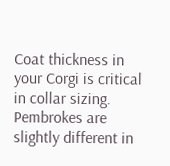Coat thickness in your Corgi is critical in collar sizing. Pembrokes are slightly different in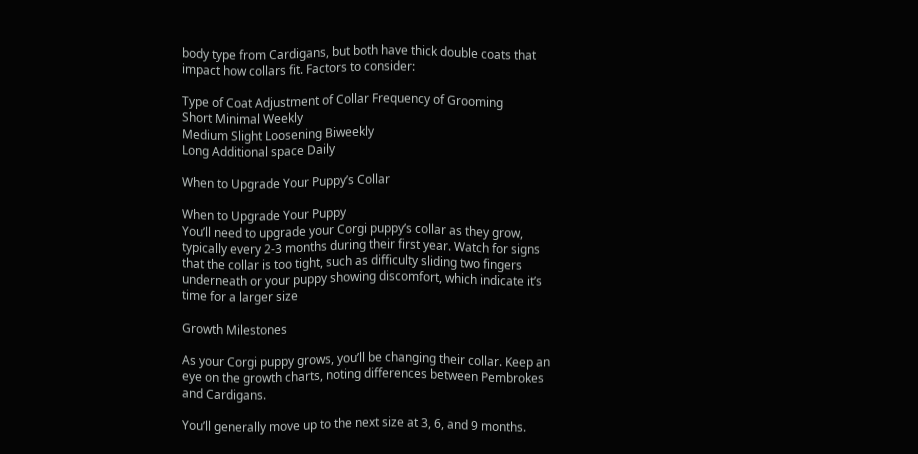body type from Cardigans, but both have thick double coats that impact how collars fit. Factors to consider:

Type of Coat Adjustment of Collar Frequency of Grooming
Short Minimal Weekly
Medium Slight Loosening Biweekly
Long Additional space Daily

When to Upgrade Your Puppy’s Collar

When to Upgrade Your Puppy
You’ll need to upgrade your Corgi puppy’s collar as they grow, typically every 2-3 months during their first year. Watch for signs that the collar is too tight, such as difficulty sliding two fingers underneath or your puppy showing discomfort, which indicate it’s time for a larger size

Growth Milestones

As your Corgi puppy grows, you’ll be changing their collar. Keep an eye on the growth charts, noting differences between Pembrokes and Cardigans.

You’ll generally move up to the next size at 3, 6, and 9 months.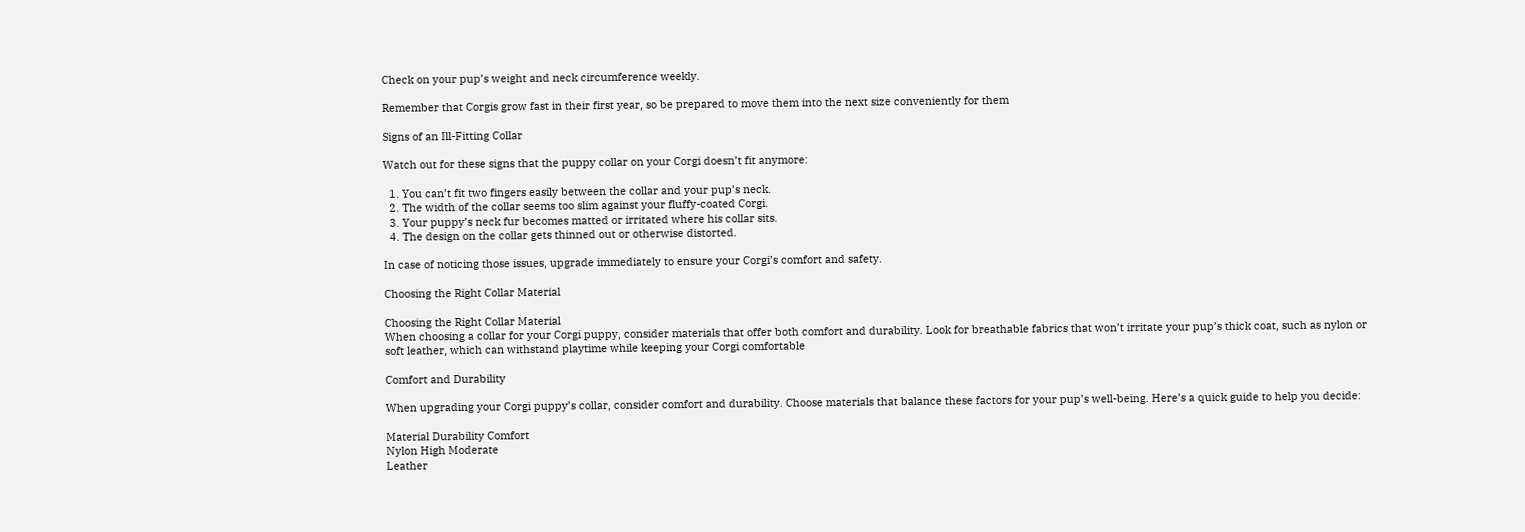Check on your pup’s weight and neck circumference weekly.

Remember that Corgis grow fast in their first year, so be prepared to move them into the next size conveniently for them

Signs of an Ill-Fitting Collar

Watch out for these signs that the puppy collar on your Corgi doesn’t fit anymore:

  1. You can’t fit two fingers easily between the collar and your pup’s neck.
  2. The width of the collar seems too slim against your fluffy-coated Corgi.
  3. Your puppy’s neck fur becomes matted or irritated where his collar sits.
  4. The design on the collar gets thinned out or otherwise distorted.

In case of noticing those issues, upgrade immediately to ensure your Corgi’s comfort and safety.

Choosing the Right Collar Material

Choosing the Right Collar Material
When choosing a collar for your Corgi puppy, consider materials that offer both comfort and durability. Look for breathable fabrics that won’t irritate your pup’s thick coat, such as nylon or soft leather, which can withstand playtime while keeping your Corgi comfortable

Comfort and Durability

When upgrading your Corgi puppy’s collar, consider comfort and durability. Choose materials that balance these factors for your pup’s well-being. Here’s a quick guide to help you decide:

Material Durability Comfort
Nylon High Moderate
Leather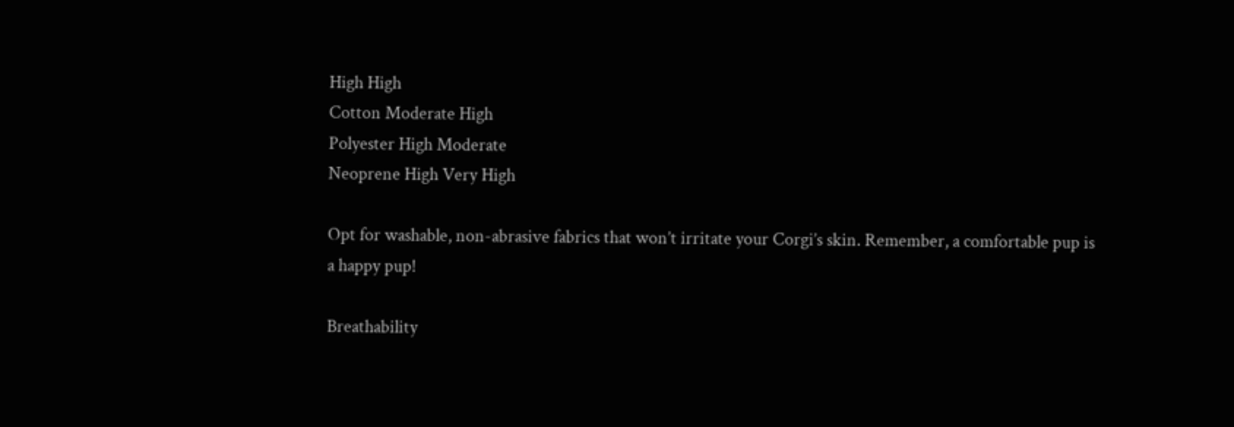High High
Cotton Moderate High
Polyester High Moderate
Neoprene High Very High

Opt for washable, non-abrasive fabrics that won’t irritate your Corgi’s skin. Remember, a comfortable pup is a happy pup!

Breathability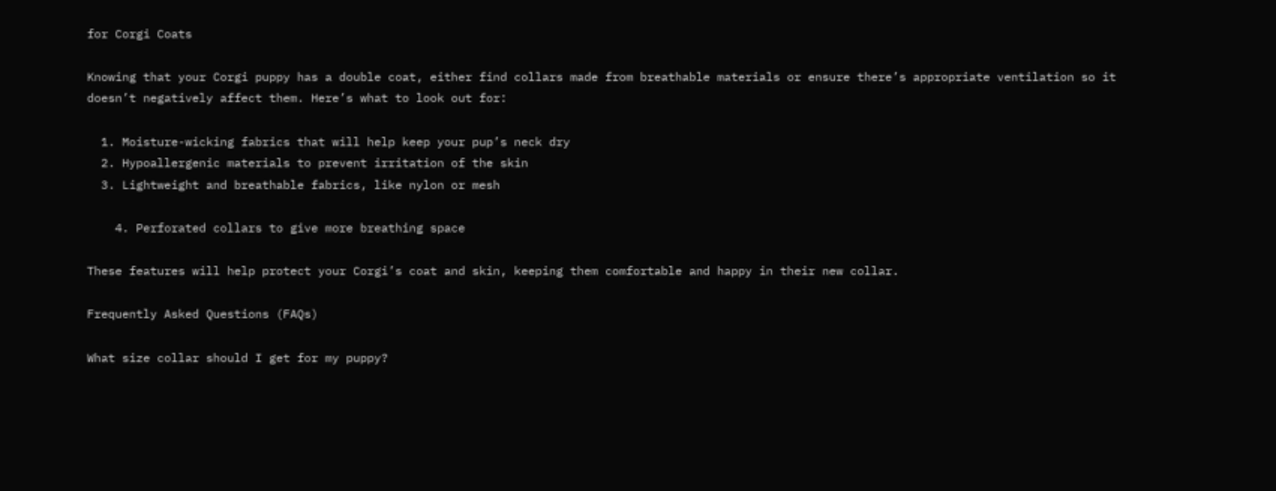for Corgi Coats

Knowing that your Corgi puppy has a double coat, either find collars made from breathable materials or ensure there’s appropriate ventilation so it doesn’t negatively affect them. Here’s what to look out for:

  1. Moisture-wicking fabrics that will help keep your pup’s neck dry
  2. Hypoallergenic materials to prevent irritation of the skin
  3. Lightweight and breathable fabrics, like nylon or mesh

    4. Perforated collars to give more breathing space

These features will help protect your Corgi’s coat and skin, keeping them comfortable and happy in their new collar.

Frequently Asked Questions (FAQs)

What size collar should I get for my puppy?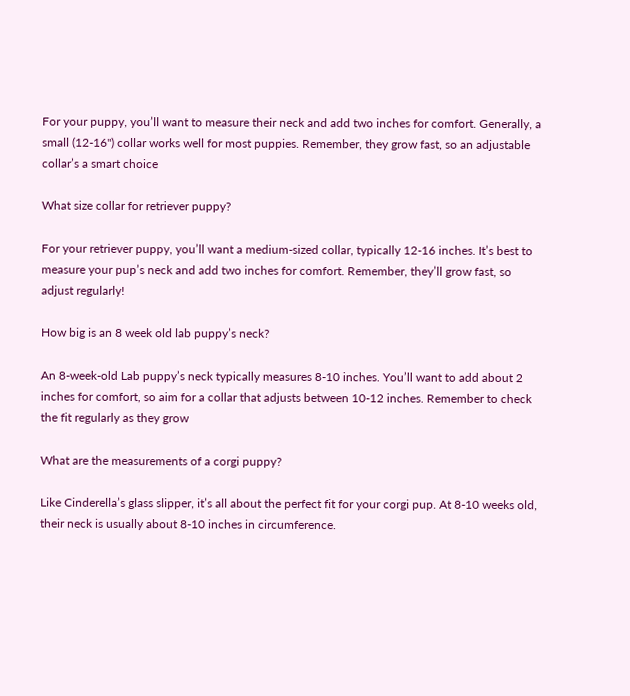For your puppy, you’ll want to measure their neck and add two inches for comfort. Generally, a small (12-16") collar works well for most puppies. Remember, they grow fast, so an adjustable collar’s a smart choice

What size collar for retriever puppy?

For your retriever puppy, you’ll want a medium-sized collar, typically 12-16 inches. It’s best to measure your pup’s neck and add two inches for comfort. Remember, they’ll grow fast, so adjust regularly!

How big is an 8 week old lab puppy’s neck?

An 8-week-old Lab puppy’s neck typically measures 8-10 inches. You’ll want to add about 2 inches for comfort, so aim for a collar that adjusts between 10-12 inches. Remember to check the fit regularly as they grow

What are the measurements of a corgi puppy?

Like Cinderella’s glass slipper, it’s all about the perfect fit for your corgi pup. At 8-10 weeks old, their neck is usually about 8-10 inches in circumference.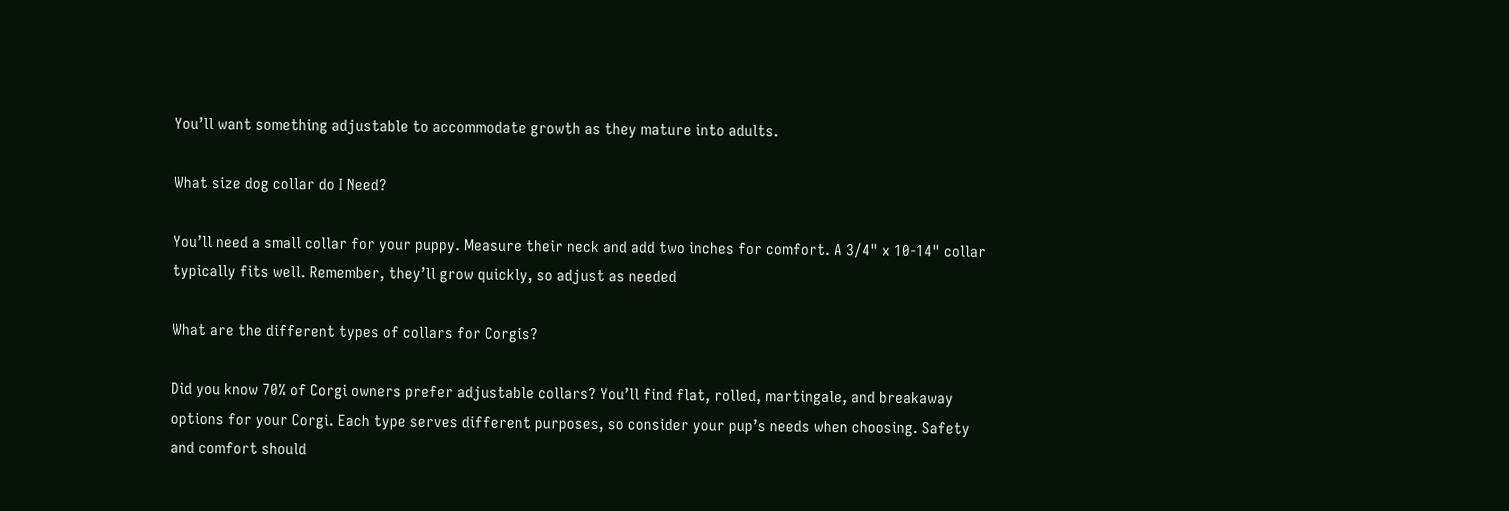You’ll want something adjustable to accommodate growth as they mature into adults.

What size dog collar do I Need?

You’ll need a small collar for your puppy. Measure their neck and add two inches for comfort. A 3/4" x 10-14" collar typically fits well. Remember, they’ll grow quickly, so adjust as needed

What are the different types of collars for Corgis?

Did you know 70% of Corgi owners prefer adjustable collars? You’ll find flat, rolled, martingale, and breakaway options for your Corgi. Each type serves different purposes, so consider your pup’s needs when choosing. Safety and comfort should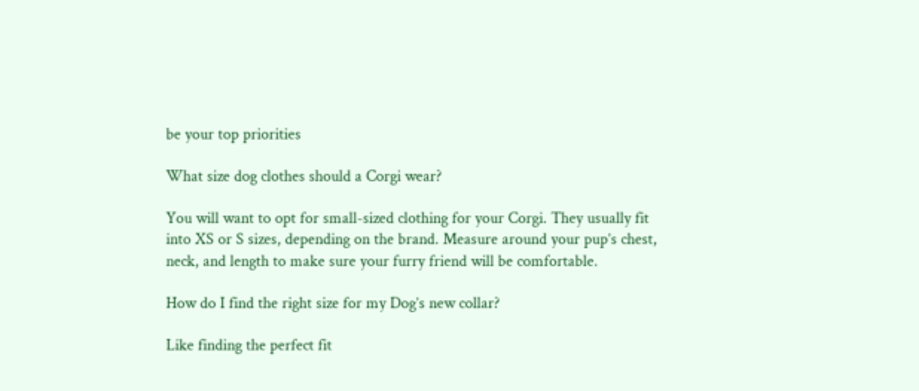be your top priorities

What size dog clothes should a Corgi wear?

You will want to opt for small-sized clothing for your Corgi. They usually fit into XS or S sizes, depending on the brand. Measure around your pup’s chest, neck, and length to make sure your furry friend will be comfortable.

How do I find the right size for my Dog’s new collar?

Like finding the perfect fit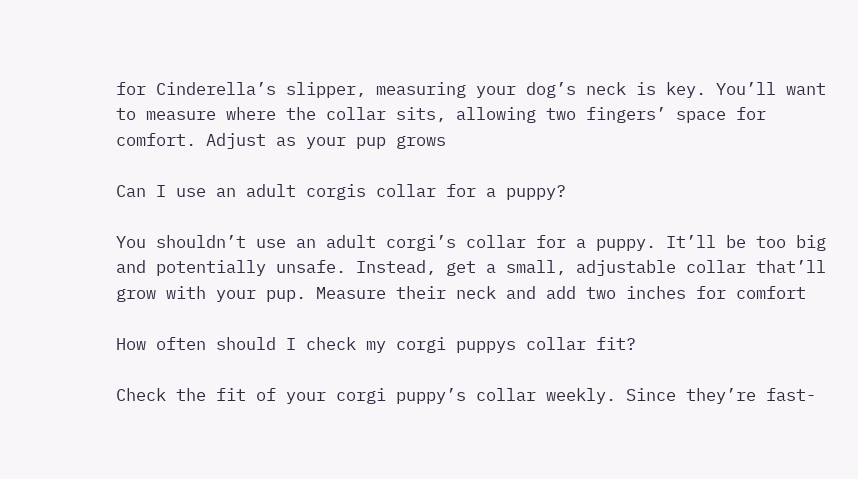for Cinderella’s slipper, measuring your dog’s neck is key. You’ll want to measure where the collar sits, allowing two fingers’ space for comfort. Adjust as your pup grows

Can I use an adult corgis collar for a puppy?

You shouldn’t use an adult corgi’s collar for a puppy. It’ll be too big and potentially unsafe. Instead, get a small, adjustable collar that’ll grow with your pup. Measure their neck and add two inches for comfort

How often should I check my corgi puppys collar fit?

Check the fit of your corgi puppy’s collar weekly. Since they’re fast-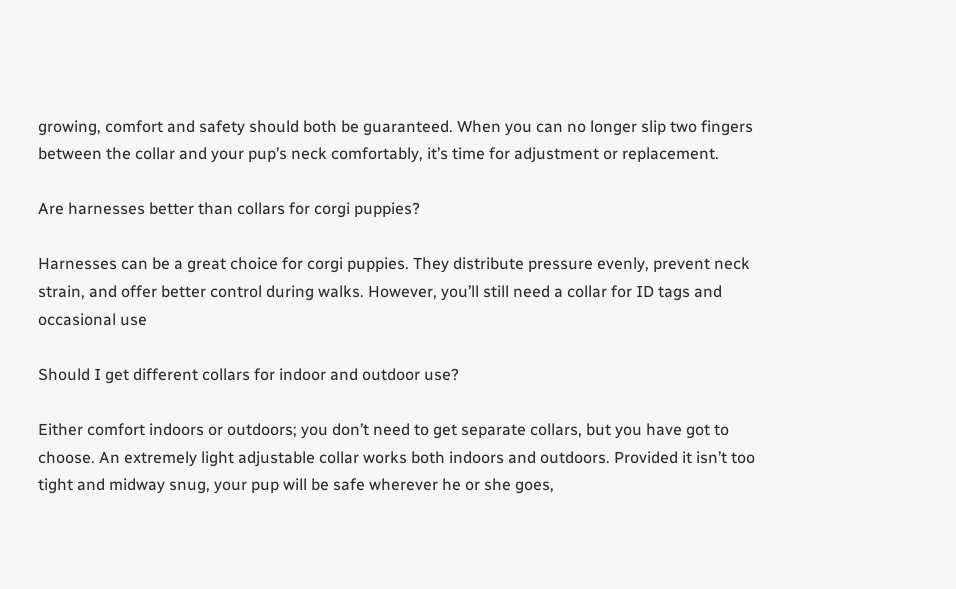growing, comfort and safety should both be guaranteed. When you can no longer slip two fingers between the collar and your pup’s neck comfortably, it’s time for adjustment or replacement.

Are harnesses better than collars for corgi puppies?

Harnesses can be a great choice for corgi puppies. They distribute pressure evenly, prevent neck strain, and offer better control during walks. However, you’ll still need a collar for ID tags and occasional use

Should I get different collars for indoor and outdoor use?

Either comfort indoors or outdoors; you don’t need to get separate collars, but you have got to choose. An extremely light adjustable collar works both indoors and outdoors. Provided it isn’t too tight and midway snug, your pup will be safe wherever he or she goes,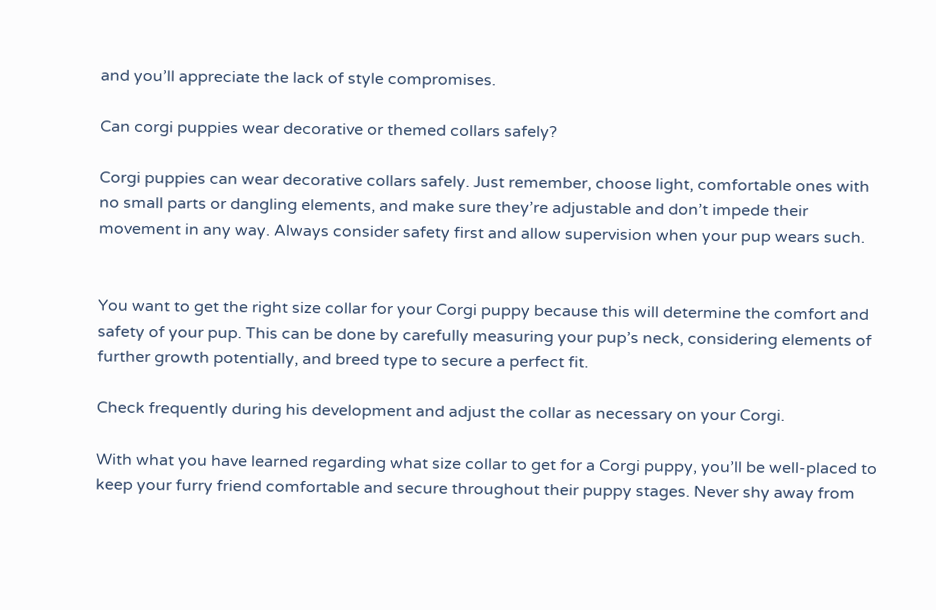and you’ll appreciate the lack of style compromises.

Can corgi puppies wear decorative or themed collars safely?

Corgi puppies can wear decorative collars safely. Just remember, choose light, comfortable ones with no small parts or dangling elements, and make sure they’re adjustable and don’t impede their movement in any way. Always consider safety first and allow supervision when your pup wears such.


You want to get the right size collar for your Corgi puppy because this will determine the comfort and safety of your pup. This can be done by carefully measuring your pup’s neck, considering elements of further growth potentially, and breed type to secure a perfect fit.

Check frequently during his development and adjust the collar as necessary on your Corgi.

With what you have learned regarding what size collar to get for a Corgi puppy, you’ll be well-placed to keep your furry friend comfortable and secure throughout their puppy stages. Never shy away from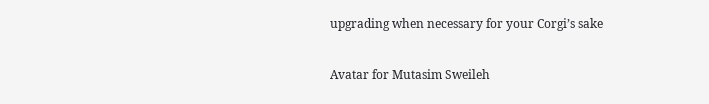upgrading when necessary for your Corgi’s sake

Avatar for Mutasim Sweileh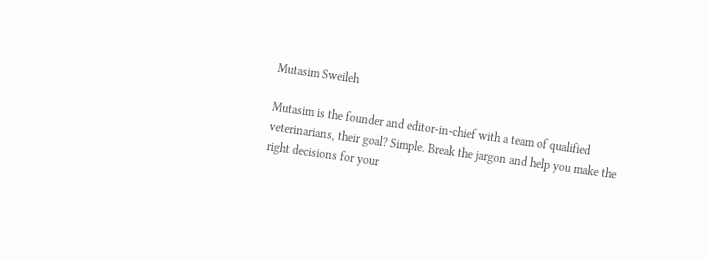Mutasim Sweileh

Mutasim is the founder and editor-in-chief with a team of qualified veterinarians, their goal? Simple. Break the jargon and help you make the right decisions for your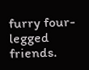furry four-legged friends.